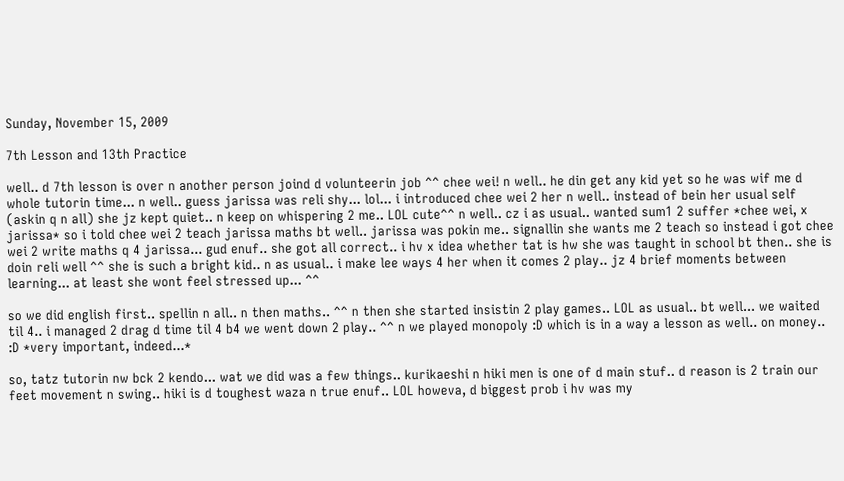Sunday, November 15, 2009

7th Lesson and 13th Practice

well.. d 7th lesson is over n another person joind d volunteerin job ^^ chee wei! n well.. he din get any kid yet so he was wif me d whole tutorin time... n well.. guess jarissa was reli shy... lol... i introduced chee wei 2 her n well.. instead of bein her usual self (askin q n all) she jz kept quiet.. n keep on whispering 2 me.. LOL cute^^ n well.. cz i as usual.. wanted sum1 2 suffer *chee wei, x jarissa* so i told chee wei 2 teach jarissa maths bt well.. jarissa was pokin me.. signallin she wants me 2 teach so instead i got chee wei 2 write maths q 4 jarissa... gud enuf.. she got all correct.. i hv x idea whether tat is hw she was taught in school bt then.. she is doin reli well ^^ she is such a bright kid.. n as usual.. i make lee ways 4 her when it comes 2 play.. jz 4 brief moments between learning... at least she wont feel stressed up... ^^

so we did english first.. spellin n all.. n then maths.. ^^ n then she started insistin 2 play games.. LOL as usual.. bt well... we waited til 4.. i managed 2 drag d time til 4 b4 we went down 2 play.. ^^ n we played monopoly :D which is in a way a lesson as well.. on money.. :D *very important, indeed...*

so, tatz tutorin nw bck 2 kendo... wat we did was a few things.. kurikaeshi n hiki men is one of d main stuf.. d reason is 2 train our feet movement n swing.. hiki is d toughest waza n true enuf.. LOL howeva, d biggest prob i hv was my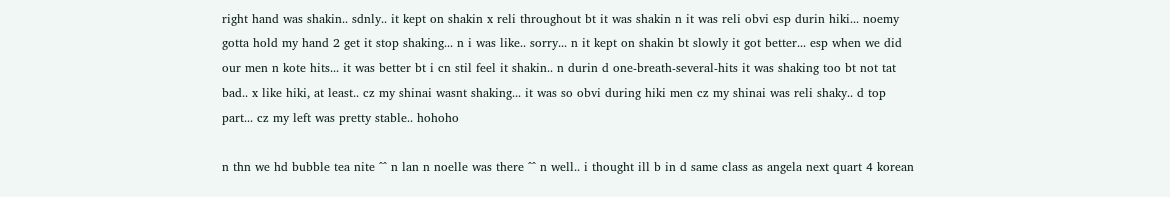right hand was shakin.. sdnly.. it kept on shakin x reli throughout bt it was shakin n it was reli obvi esp durin hiki... noemy gotta hold my hand 2 get it stop shaking... n i was like.. sorry... n it kept on shakin bt slowly it got better... esp when we did our men n kote hits... it was better bt i cn stil feel it shakin.. n durin d one-breath-several-hits it was shaking too bt not tat bad.. x like hiki, at least.. cz my shinai wasnt shaking... it was so obvi during hiki men cz my shinai was reli shaky.. d top part... cz my left was pretty stable.. hohoho

n thn we hd bubble tea nite ^^ n lan n noelle was there ^^ n well.. i thought ill b in d same class as angela next quart 4 korean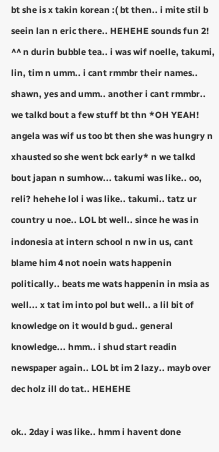bt she is x takin korean :( bt then.. i mite stil b seein lan n eric there.. HEHEHE sounds fun 2! ^^ n durin bubble tea.. i was wif noelle, takumi, lin, tim n umm.. i cant rmmbr their names.. shawn, yes and umm.. another i cant rmmbr.. we talkd bout a few stuff bt thn *OH YEAH! angela was wif us too bt then she was hungry n xhausted so she went bck early* n we talkd bout japan n sumhow... takumi was like.. oo, reli? hehehe lol i was like.. takumi.. tatz ur country u noe.. LOL bt well.. since he was in indonesia at intern school n nw in us, cant blame him 4 not noein wats happenin politically.. beats me wats happenin in msia as well... x tat im into pol but well.. a lil bit of knowledge on it would b gud.. general knowledge... hmm.. i shud start readin newspaper again.. LOL bt im 2 lazy.. mayb over dec holz ill do tat.. HEHEHE

ok.. 2day i was like.. hmm i havent done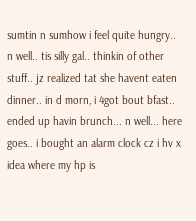sumtin n sumhow i feel quite hungry.. n well.. tis silly gal.. thinkin of other stuff.. jz realized tat she havent eaten dinner.. in d morn, i 4got bout bfast.. ended up havin brunch... n well... here goes.. i bought an alarm clock cz i hv x idea where my hp is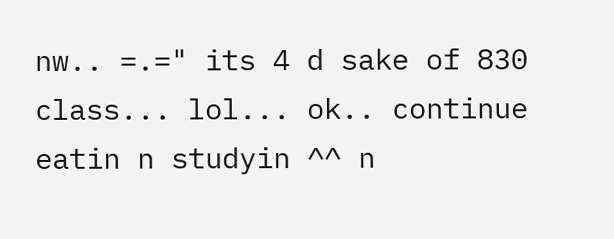nw.. =.=" its 4 d sake of 830 class... lol... ok.. continue eatin n studyin ^^ n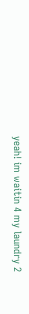yeah! im waitin 4 my laundry 2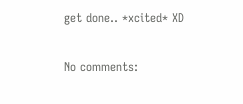get done.. *xcited* XD

No comments: